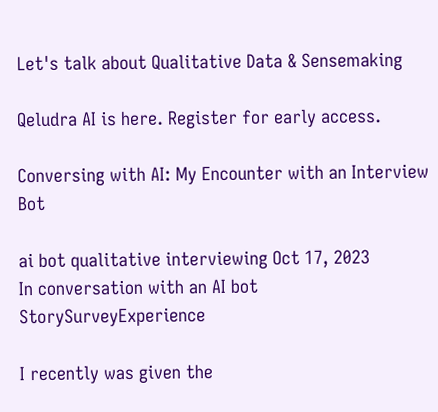Let's talk about Qualitative Data & Sensemaking

Qeludra AI is here. Register for early access.

Conversing with AI: My Encounter with an Interview Bot

ai bot qualitative interviewing Oct 17, 2023
In conversation with an AI bot StorySurveyExperience

I recently was given the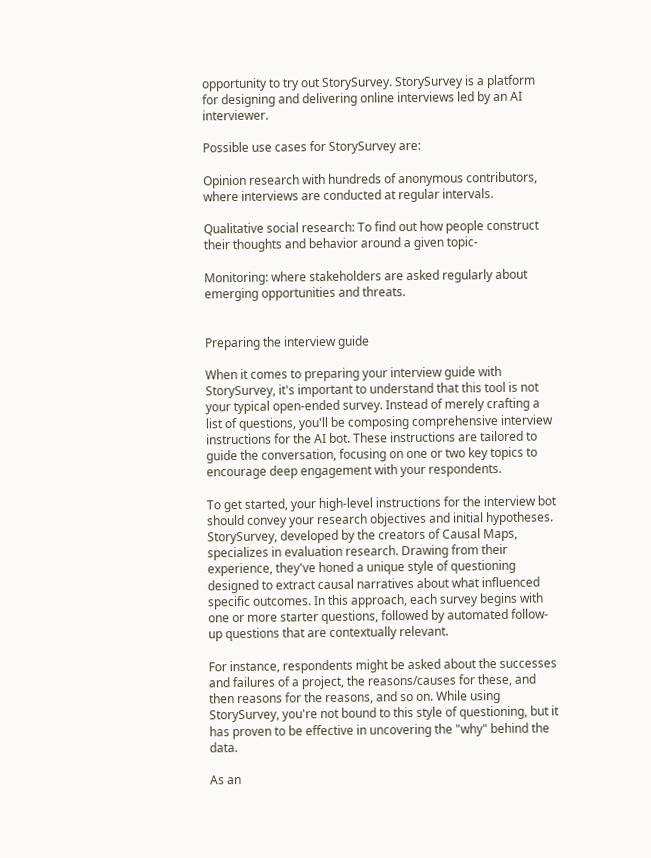opportunity to try out StorySurvey. StorySurvey is a platform for designing and delivering online interviews led by an AI interviewer.

Possible use cases for StorySurvey are:

Opinion research with hundreds of anonymous contributors, where interviews are conducted at regular intervals.

Qualitative social research: To find out how people construct their thoughts and behavior around a given topic-

Monitoring: where stakeholders are asked regularly about emerging opportunities and threats.


Preparing the interview guide

When it comes to preparing your interview guide with StorySurvey, it's important to understand that this tool is not your typical open-ended survey. Instead of merely crafting a list of questions, you'll be composing comprehensive interview instructions for the AI bot. These instructions are tailored to guide the conversation, focusing on one or two key topics to encourage deep engagement with your respondents.

To get started, your high-level instructions for the interview bot should convey your research objectives and initial hypotheses. StorySurvey, developed by the creators of Causal Maps, specializes in evaluation research. Drawing from their experience, they've honed a unique style of questioning designed to extract causal narratives about what influenced specific outcomes. In this approach, each survey begins with one or more starter questions, followed by automated follow-up questions that are contextually relevant.

For instance, respondents might be asked about the successes and failures of a project, the reasons/causes for these, and then reasons for the reasons, and so on. While using StorySurvey, you're not bound to this style of questioning, but it has proven to be effective in uncovering the "why" behind the data.

As an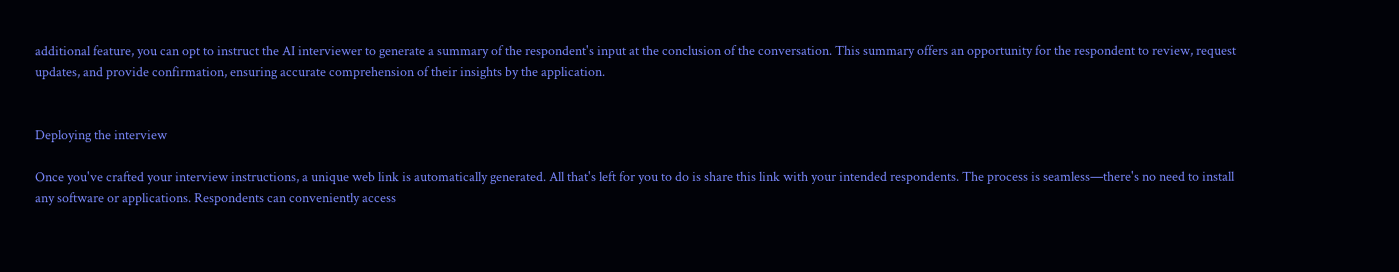additional feature, you can opt to instruct the AI interviewer to generate a summary of the respondent's input at the conclusion of the conversation. This summary offers an opportunity for the respondent to review, request updates, and provide confirmation, ensuring accurate comprehension of their insights by the application.


Deploying the interview

Once you've crafted your interview instructions, a unique web link is automatically generated. All that's left for you to do is share this link with your intended respondents. The process is seamless—there's no need to install any software or applications. Respondents can conveniently access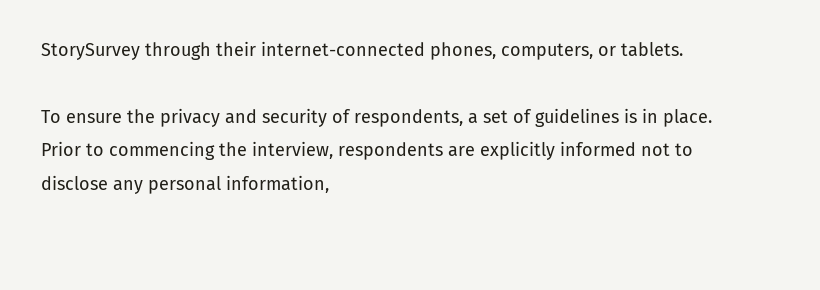StorySurvey through their internet-connected phones, computers, or tablets.

To ensure the privacy and security of respondents, a set of guidelines is in place. Prior to commencing the interview, respondents are explicitly informed not to disclose any personal information,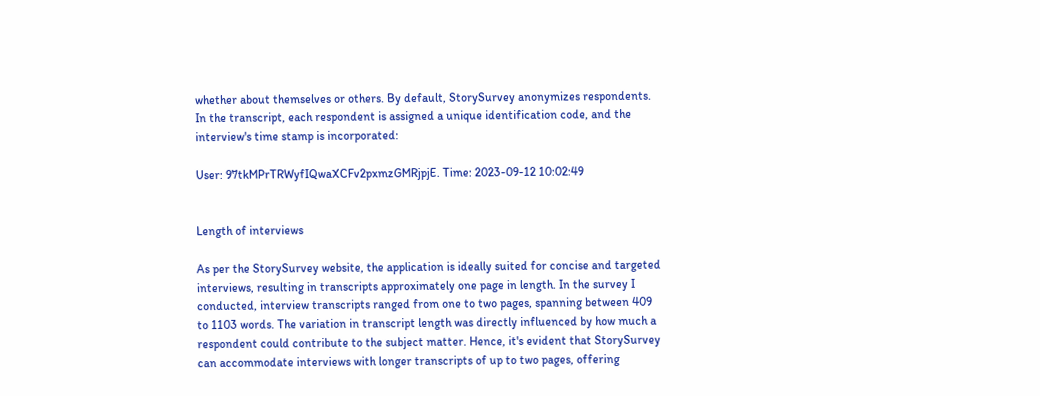whether about themselves or others. By default, StorySurvey anonymizes respondents. In the transcript, each respondent is assigned a unique identification code, and the interview's time stamp is incorporated:

User: 97tkMPrTRWyfIQwaXCFv2pxmzGMRjpjE. Time: 2023-09-12 10:02:49


Length of interviews

As per the StorySurvey website, the application is ideally suited for concise and targeted interviews, resulting in transcripts approximately one page in length. In the survey I conducted, interview transcripts ranged from one to two pages, spanning between 409 to 1103 words. The variation in transcript length was directly influenced by how much a respondent could contribute to the subject matter. Hence, it's evident that StorySurvey can accommodate interviews with longer transcripts of up to two pages, offering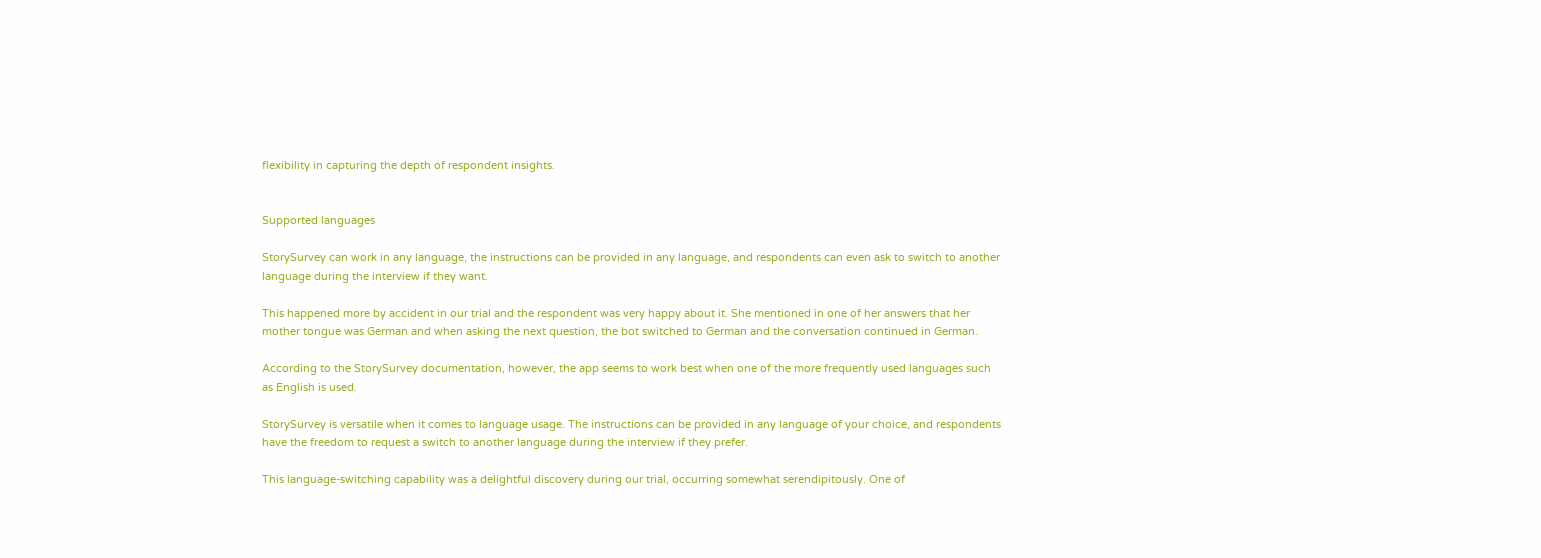flexibility in capturing the depth of respondent insights.


Supported languages

StorySurvey can work in any language, the instructions can be provided in any language, and respondents can even ask to switch to another language during the interview if they want.

This happened more by accident in our trial and the respondent was very happy about it. She mentioned in one of her answers that her mother tongue was German and when asking the next question, the bot switched to German and the conversation continued in German.

According to the StorySurvey documentation, however, the app seems to work best when one of the more frequently used languages such as English is used.

StorySurvey is versatile when it comes to language usage. The instructions can be provided in any language of your choice, and respondents have the freedom to request a switch to another language during the interview if they prefer.

This language-switching capability was a delightful discovery during our trial, occurring somewhat serendipitously. One of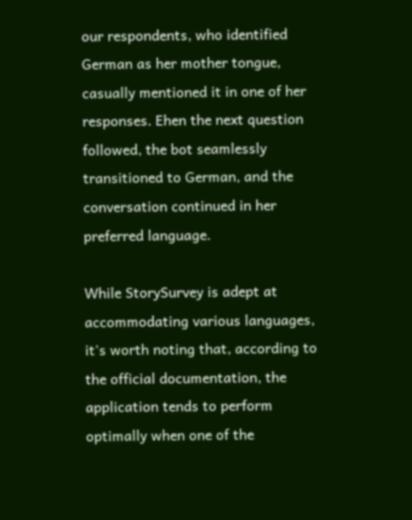our respondents, who identified German as her mother tongue, casually mentioned it in one of her responses. Ehen the next question followed, the bot seamlessly transitioned to German, and the conversation continued in her preferred language.

While StorySurvey is adept at accommodating various languages, it's worth noting that, according to the official documentation, the application tends to perform optimally when one of the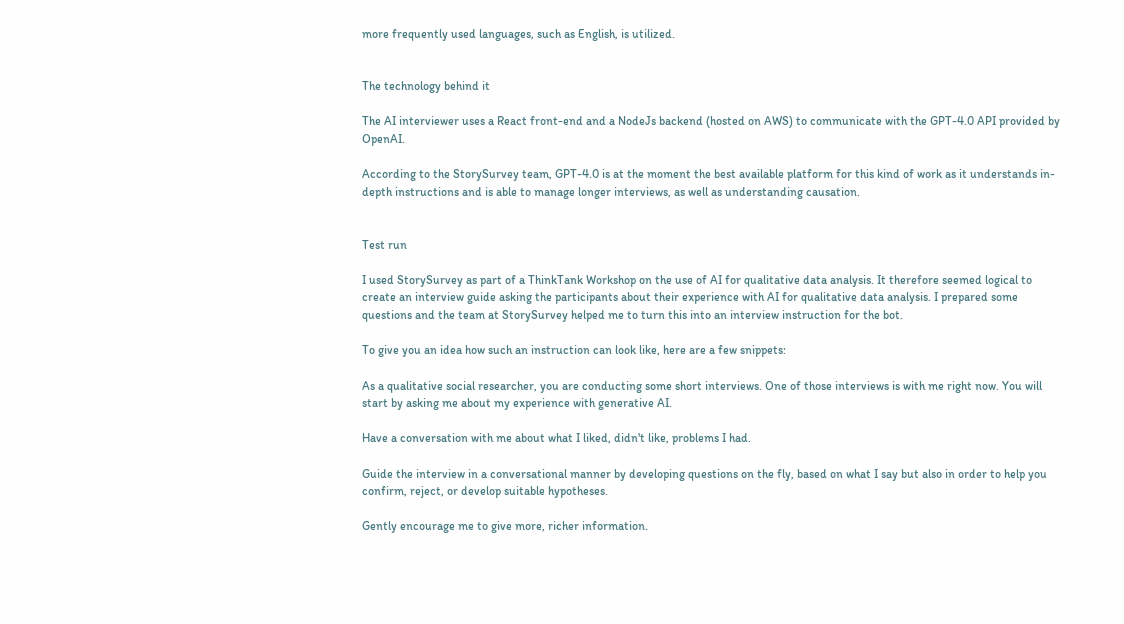more frequently used languages, such as English, is utilized.


The technology behind it

The AI interviewer uses a React front-end and a NodeJs backend (hosted on AWS) to communicate with the GPT-4.0 API provided by OpenAI.

According to the StorySurvey team, GPT-4.0 is at the moment the best available platform for this kind of work as it understands in-depth instructions and is able to manage longer interviews, as well as understanding causation.


Test run

I used StorySurvey as part of a ThinkTank Workshop on the use of AI for qualitative data analysis. It therefore seemed logical to create an interview guide asking the participants about their experience with AI for qualitative data analysis. I prepared some questions and the team at StorySurvey helped me to turn this into an interview instruction for the bot.

To give you an idea how such an instruction can look like, here are a few snippets:

As a qualitative social researcher, you are conducting some short interviews. One of those interviews is with me right now. You will start by asking me about my experience with generative AI.

Have a conversation with me about what I liked, didn't like, problems I had.

Guide the interview in a conversational manner by developing questions on the fly, based on what I say but also in order to help you confirm, reject, or develop suitable hypotheses.

Gently encourage me to give more, richer information.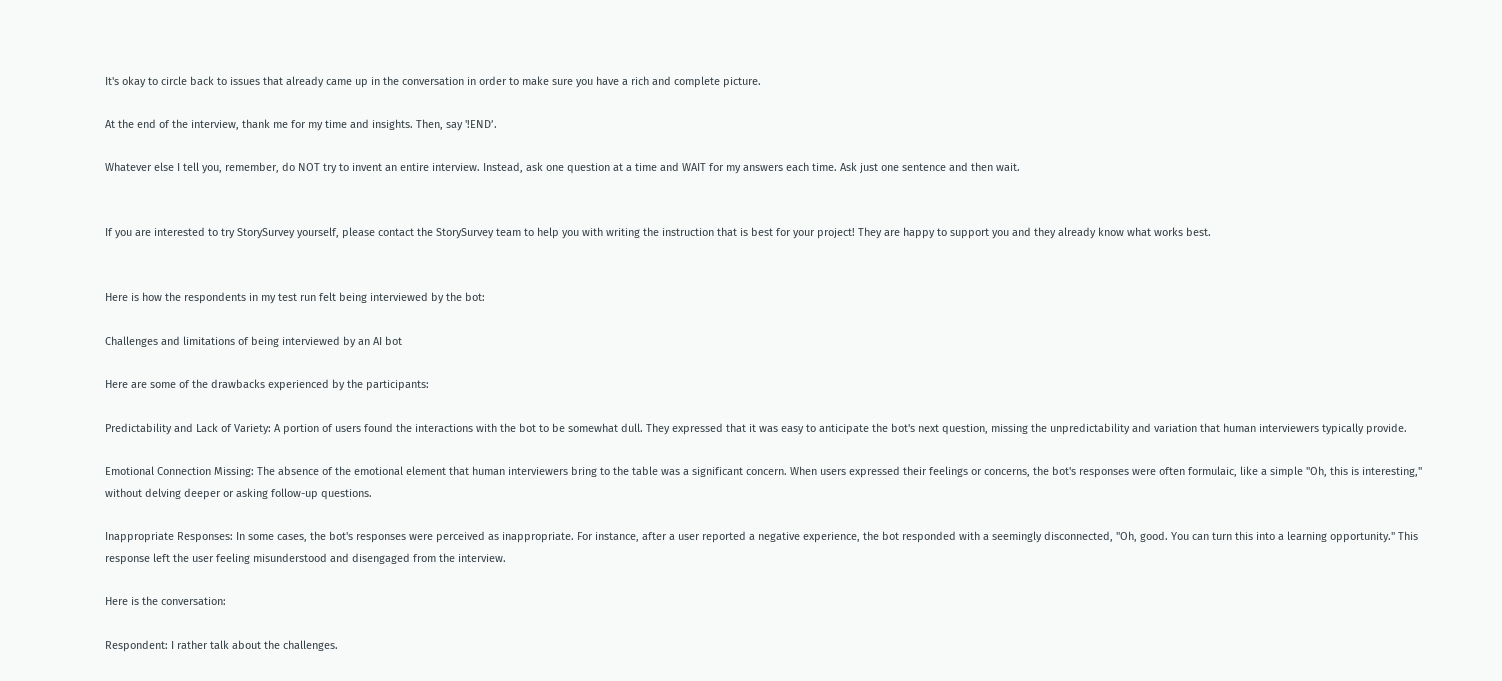It's okay to circle back to issues that already came up in the conversation in order to make sure you have a rich and complete picture.

At the end of the interview, thank me for my time and insights. Then, say '!END’.

Whatever else I tell you, remember, do NOT try to invent an entire interview. Instead, ask one question at a time and WAIT for my answers each time. Ask just one sentence and then wait.


If you are interested to try StorySurvey yourself, please contact the StorySurvey team to help you with writing the instruction that is best for your project! They are happy to support you and they already know what works best.


Here is how the respondents in my test run felt being interviewed by the bot:

Challenges and limitations of being interviewed by an AI bot

Here are some of the drawbacks experienced by the participants:

Predictability and Lack of Variety: A portion of users found the interactions with the bot to be somewhat dull. They expressed that it was easy to anticipate the bot's next question, missing the unpredictability and variation that human interviewers typically provide.

Emotional Connection Missing: The absence of the emotional element that human interviewers bring to the table was a significant concern. When users expressed their feelings or concerns, the bot's responses were often formulaic, like a simple "Oh, this is interesting," without delving deeper or asking follow-up questions.

Inappropriate Responses: In some cases, the bot's responses were perceived as inappropriate. For instance, after a user reported a negative experience, the bot responded with a seemingly disconnected, "Oh, good. You can turn this into a learning opportunity." This response left the user feeling misunderstood and disengaged from the interview.

Here is the conversation:

Respondent: I rather talk about the challenges.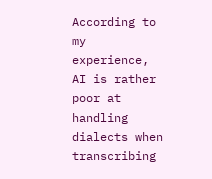According to my experience, AI is rather poor at handling dialects when transcribing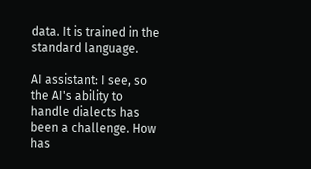data. It is trained in the standard language.

AI assistant: I see, so the AI's ability to handle dialects has been a challenge. How has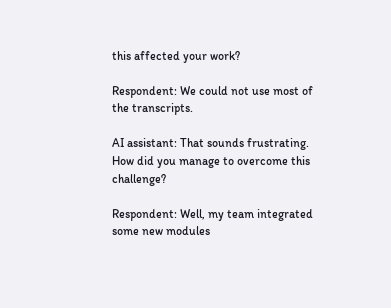this affected your work?

Respondent: We could not use most of the transcripts.

AI assistant: That sounds frustrating. How did you manage to overcome this challenge?

Respondent: Well, my team integrated some new modules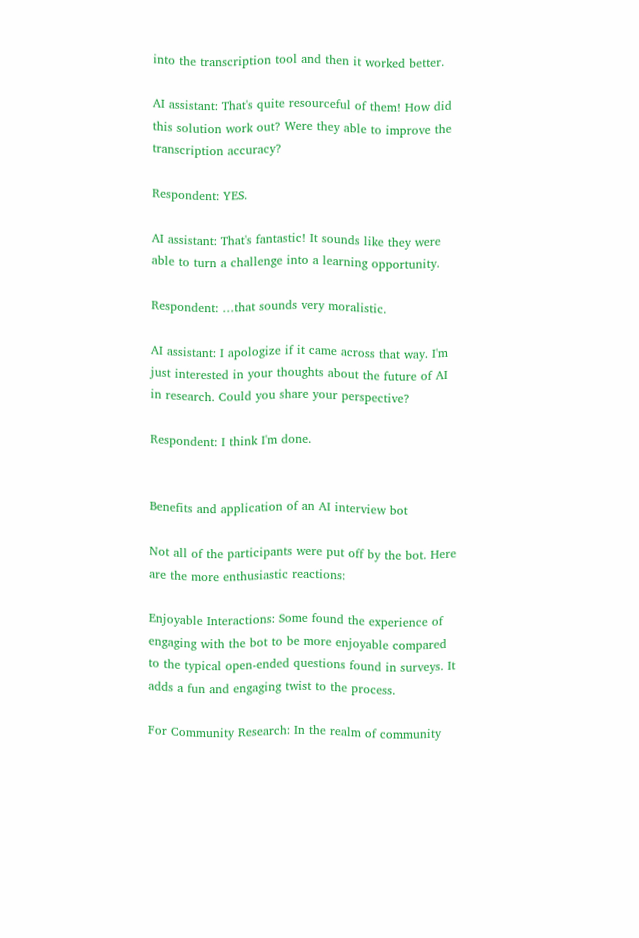into the transcription tool and then it worked better.

AI assistant: That's quite resourceful of them! How did this solution work out? Were they able to improve the transcription accuracy?

Respondent: YES.

AI assistant: That's fantastic! It sounds like they were able to turn a challenge into a learning opportunity.

Respondent: …that sounds very moralistic.

AI assistant: I apologize if it came across that way. I'm just interested in your thoughts about the future of AI in research. Could you share your perspective?

Respondent: I think I'm done.


Benefits and application of an AI interview bot

Not all of the participants were put off by the bot. Here are the more enthusiastic reactions:

Enjoyable Interactions: Some found the experience of engaging with the bot to be more enjoyable compared to the typical open-ended questions found in surveys. It adds a fun and engaging twist to the process.

For Community Research: In the realm of community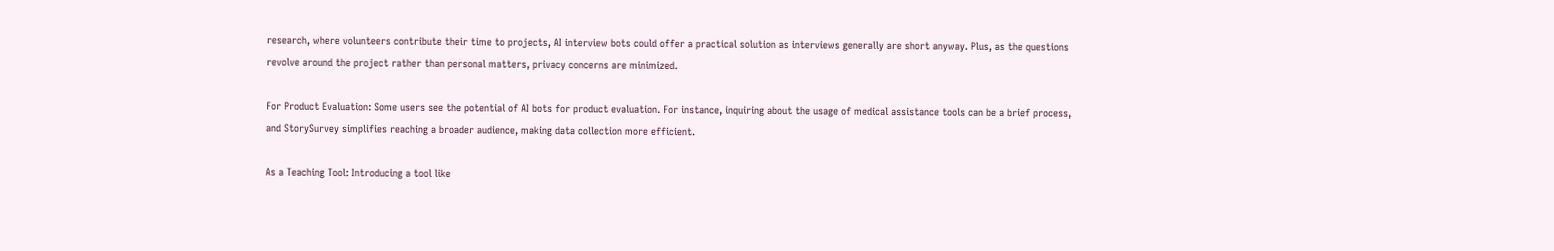research, where volunteers contribute their time to projects, AI interview bots could offer a practical solution as interviews generally are short anyway. Plus, as the questions revolve around the project rather than personal matters, privacy concerns are minimized.

For Product Evaluation: Some users see the potential of AI bots for product evaluation. For instance, inquiring about the usage of medical assistance tools can be a brief process, and StorySurvey simplifies reaching a broader audience, making data collection more efficient.

As a Teaching Tool: Introducing a tool like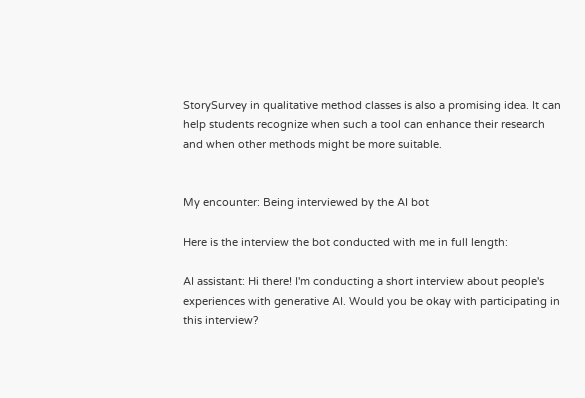StorySurvey in qualitative method classes is also a promising idea. It can help students recognize when such a tool can enhance their research and when other methods might be more suitable.


My encounter: Being interviewed by the AI bot

Here is the interview the bot conducted with me in full length:

AI assistant: Hi there! I'm conducting a short interview about people's experiences with generative AI. Would you be okay with participating in this interview?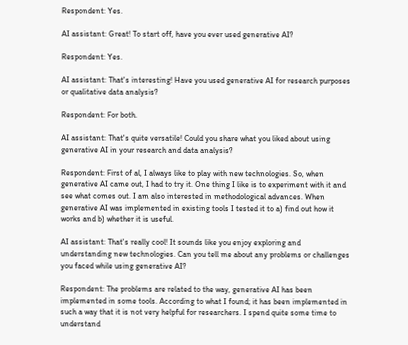Respondent: Yes.

AI assistant: Great! To start off, have you ever used generative AI?

Respondent: Yes.

AI assistant: That's interesting! Have you used generative AI for research purposes or qualitative data analysis?

Respondent: For both.

AI assistant: That's quite versatile! Could you share what you liked about using generative AI in your research and data analysis?

Respondent: First of al, I always like to play with new technologies. So, when generative AI came out, I had to try it. One thing I like is to experiment with it and see what comes out. I am also interested in methodological advances. When generative AI was implemented in existing tools I tested it to a) find out how it works and b) whether it is useful.

AI assistant: That's really cool! It sounds like you enjoy exploring and understanding new technologies. Can you tell me about any problems or challenges you faced while using generative AI?

Respondent: The problems are related to the way, generative AI has been implemented in some tools. According to what I found; it has been implemented in such a way that it is not very helpful for researchers. I spend quite some time to understand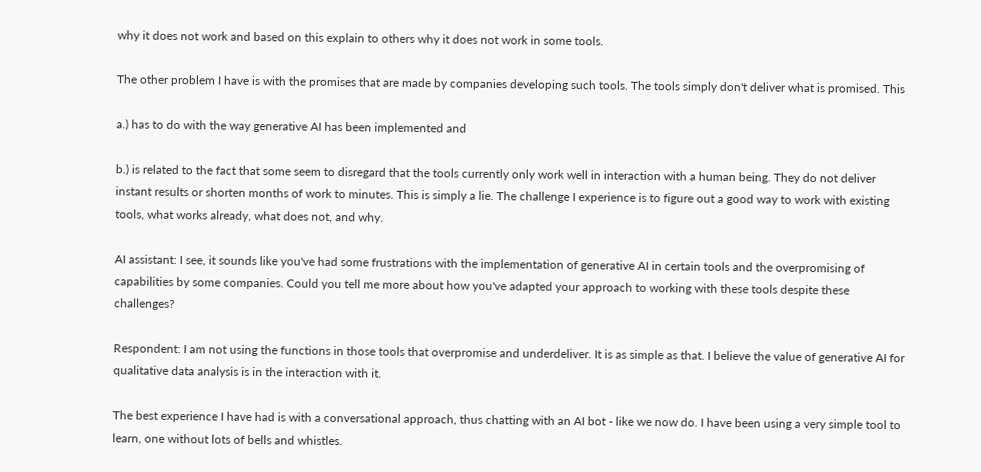why it does not work and based on this explain to others why it does not work in some tools.

The other problem I have is with the promises that are made by companies developing such tools. The tools simply don't deliver what is promised. This

a.) has to do with the way generative AI has been implemented and

b.) is related to the fact that some seem to disregard that the tools currently only work well in interaction with a human being. They do not deliver instant results or shorten months of work to minutes. This is simply a lie. The challenge I experience is to figure out a good way to work with existing tools, what works already, what does not, and why.

AI assistant: I see, it sounds like you've had some frustrations with the implementation of generative AI in certain tools and the overpromising of capabilities by some companies. Could you tell me more about how you've adapted your approach to working with these tools despite these challenges?

Respondent: I am not using the functions in those tools that overpromise and underdeliver. It is as simple as that. I believe the value of generative AI for qualitative data analysis is in the interaction with it.

The best experience I have had is with a conversational approach, thus chatting with an AI bot - like we now do. I have been using a very simple tool to learn, one without lots of bells and whistles.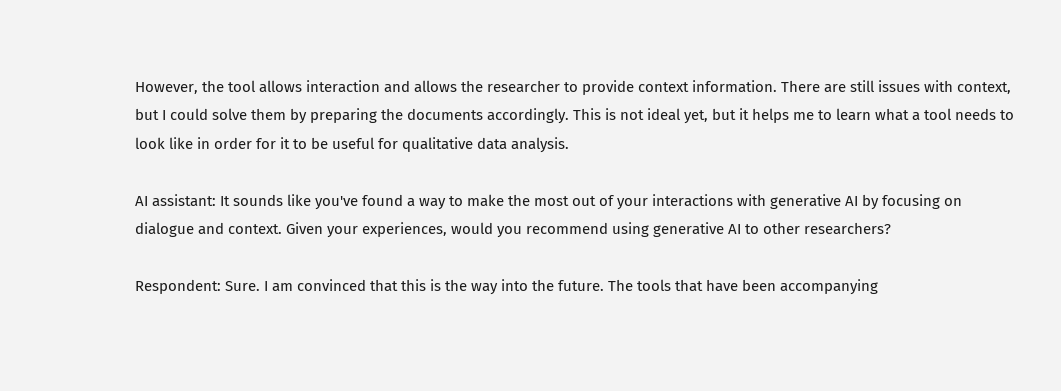However, the tool allows interaction and allows the researcher to provide context information. There are still issues with context, but I could solve them by preparing the documents accordingly. This is not ideal yet, but it helps me to learn what a tool needs to look like in order for it to be useful for qualitative data analysis.

AI assistant: It sounds like you've found a way to make the most out of your interactions with generative AI by focusing on dialogue and context. Given your experiences, would you recommend using generative AI to other researchers?

Respondent: Sure. I am convinced that this is the way into the future. The tools that have been accompanying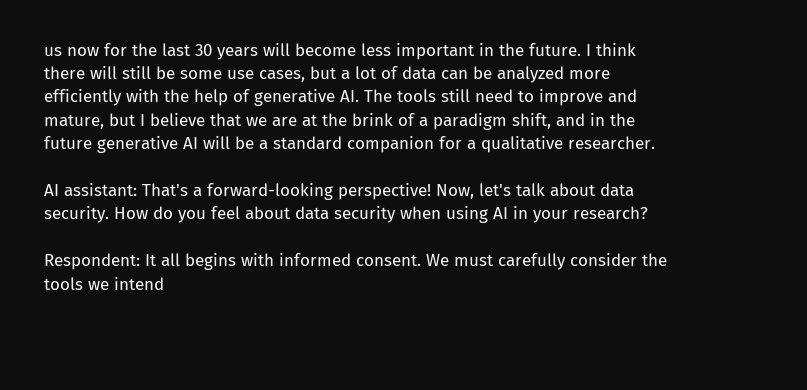us now for the last 30 years will become less important in the future. I think there will still be some use cases, but a lot of data can be analyzed more efficiently with the help of generative AI. The tools still need to improve and mature, but I believe that we are at the brink of a paradigm shift, and in the future generative AI will be a standard companion for a qualitative researcher.

AI assistant: That's a forward-looking perspective! Now, let's talk about data security. How do you feel about data security when using AI in your research?

Respondent: It all begins with informed consent. We must carefully consider the tools we intend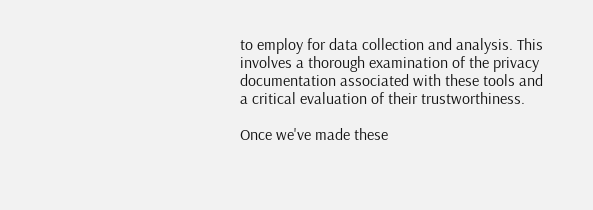to employ for data collection and analysis. This involves a thorough examination of the privacy documentation associated with these tools and a critical evaluation of their trustworthiness.

Once we've made these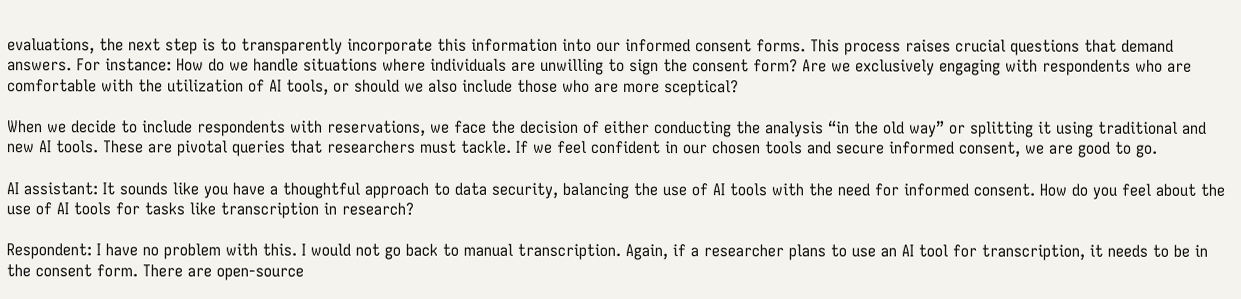evaluations, the next step is to transparently incorporate this information into our informed consent forms. This process raises crucial questions that demand answers. For instance: How do we handle situations where individuals are unwilling to sign the consent form? Are we exclusively engaging with respondents who are comfortable with the utilization of AI tools, or should we also include those who are more sceptical?

When we decide to include respondents with reservations, we face the decision of either conducting the analysis “in the old way” or splitting it using traditional and new AI tools. These are pivotal queries that researchers must tackle. If we feel confident in our chosen tools and secure informed consent, we are good to go.

AI assistant: It sounds like you have a thoughtful approach to data security, balancing the use of AI tools with the need for informed consent. How do you feel about the use of AI tools for tasks like transcription in research?

Respondent: I have no problem with this. I would not go back to manual transcription. Again, if a researcher plans to use an AI tool for transcription, it needs to be in the consent form. There are open-source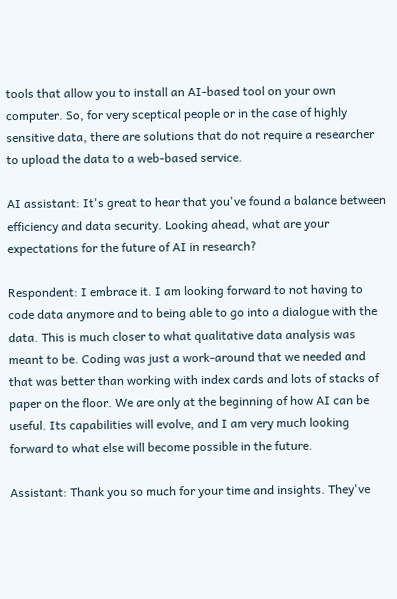tools that allow you to install an AI-based tool on your own computer. So, for very sceptical people or in the case of highly sensitive data, there are solutions that do not require a researcher to upload the data to a web-based service.

AI assistant: It's great to hear that you've found a balance between efficiency and data security. Looking ahead, what are your expectations for the future of AI in research?

Respondent: I embrace it. I am looking forward to not having to code data anymore and to being able to go into a dialogue with the data. This is much closer to what qualitative data analysis was meant to be. Coding was just a work-around that we needed and that was better than working with index cards and lots of stacks of paper on the floor. We are only at the beginning of how AI can be useful. Its capabilities will evolve, and I am very much looking forward to what else will become possible in the future.

Assistant: Thank you so much for your time and insights. They've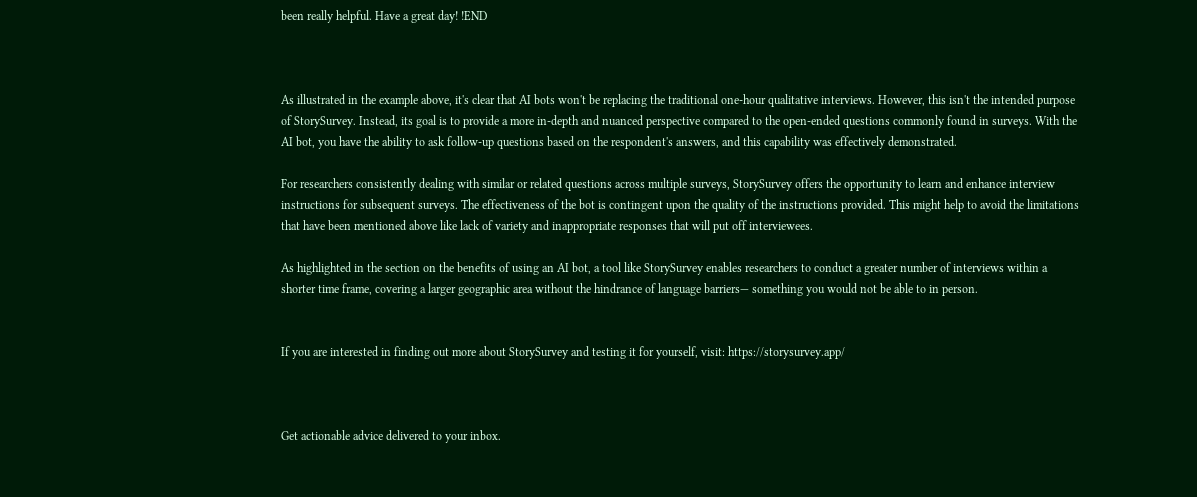been really helpful. Have a great day! !END



As illustrated in the example above, it's clear that AI bots won't be replacing the traditional one-hour qualitative interviews. However, this isn't the intended purpose of StorySurvey. Instead, its goal is to provide a more in-depth and nuanced perspective compared to the open-ended questions commonly found in surveys. With the AI bot, you have the ability to ask follow-up questions based on the respondent's answers, and this capability was effectively demonstrated.

For researchers consistently dealing with similar or related questions across multiple surveys, StorySurvey offers the opportunity to learn and enhance interview instructions for subsequent surveys. The effectiveness of the bot is contingent upon the quality of the instructions provided. This might help to avoid the limitations that have been mentioned above like lack of variety and inappropriate responses that will put off interviewees.

As highlighted in the section on the benefits of using an AI bot, a tool like StorySurvey enables researchers to conduct a greater number of interviews within a shorter time frame, covering a larger geographic area without the hindrance of language barriers— something you would not be able to in person.


If you are interested in finding out more about StorySurvey and testing it for yourself, visit: https://storysurvey.app/



Get actionable advice delivered to your inbox.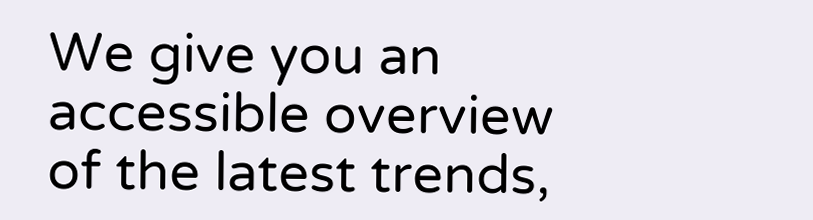We give you an accessible overview of the latest trends,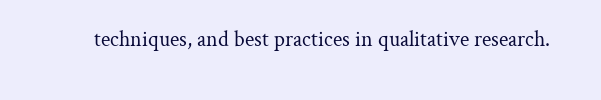techniques, and best practices in qualitative research.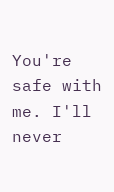You're safe with me. I'll never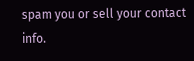spam you or sell your contact info.